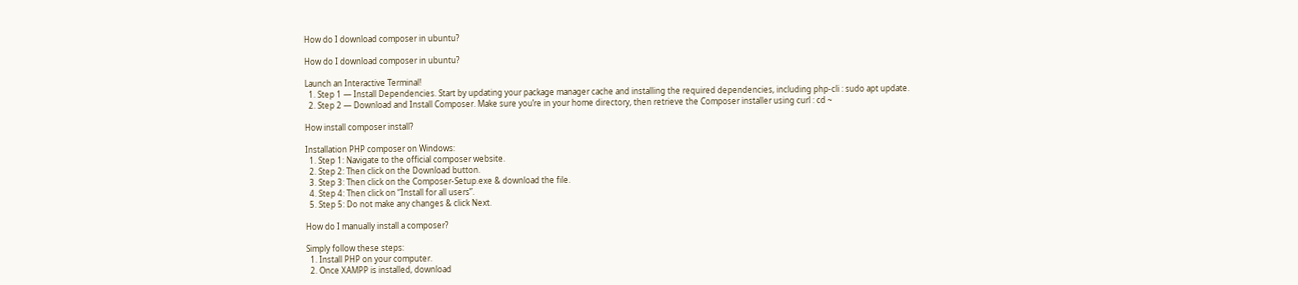How do I download composer in ubuntu?

How do I download composer in ubuntu?

Launch an Interactive Terminal!
  1. Step 1 — Install Dependencies. Start by updating your package manager cache and installing the required dependencies, including php-cli : sudo apt update.
  2. Step 2 — Download and Install Composer. Make sure you’re in your home directory, then retrieve the Composer installer using curl : cd ~

How install composer install?

Installation PHP composer on Windows:
  1. Step 1: Navigate to the official composer website.
  2. Step 2: Then click on the Download button.
  3. Step 3: Then click on the Composer-Setup.exe & download the file.
  4. Step 4: Then click on “Install for all users”.
  5. Step 5: Do not make any changes & click Next.

How do I manually install a composer?

Simply follow these steps:
  1. Install PHP on your computer.
  2. Once XAMPP is installed, download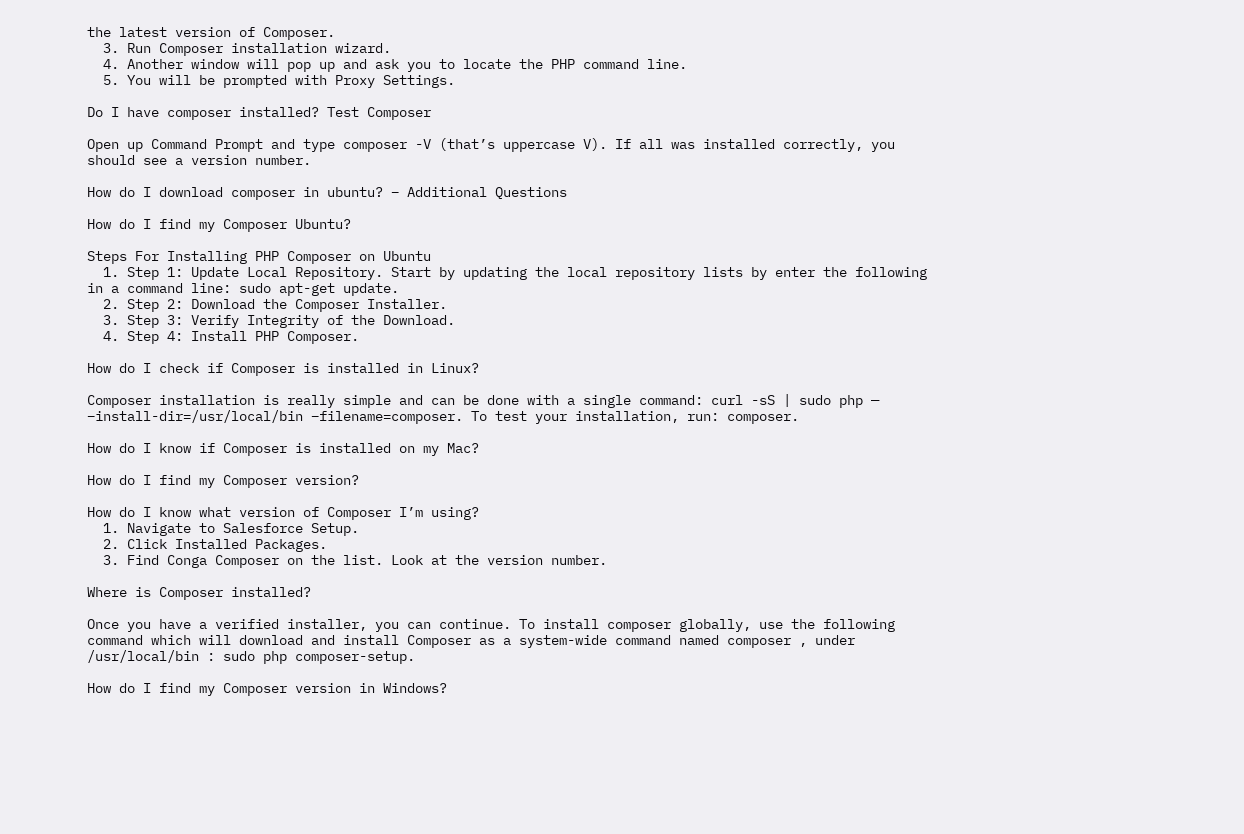the latest version of Composer.
  3. Run Composer installation wizard.
  4. Another window will pop up and ask you to locate the PHP command line.
  5. You will be prompted with Proxy Settings.

Do I have composer installed? Test Composer

Open up Command Prompt and type composer -V (that’s uppercase V). If all was installed correctly, you should see a version number.

How do I download composer in ubuntu? – Additional Questions

How do I find my Composer Ubuntu?

Steps For Installing PHP Composer on Ubuntu
  1. Step 1: Update Local Repository. Start by updating the local repository lists by enter the following in a command line: sudo apt-get update.
  2. Step 2: Download the Composer Installer.
  3. Step 3: Verify Integrity of the Download.
  4. Step 4: Install PHP Composer.

How do I check if Composer is installed in Linux?

Composer installation is really simple and can be done with a single command: curl -sS | sudo php — –install-dir=/usr/local/bin –filename=composer. To test your installation, run: composer.

How do I know if Composer is installed on my Mac?

How do I find my Composer version?

How do I know what version of Composer I’m using?
  1. Navigate to Salesforce Setup.
  2. Click Installed Packages.
  3. Find Conga Composer on the list. Look at the version number.

Where is Composer installed?

Once you have a verified installer, you can continue. To install composer globally, use the following command which will download and install Composer as a system-wide command named composer , under /usr/local/bin : sudo php composer-setup.

How do I find my Composer version in Windows?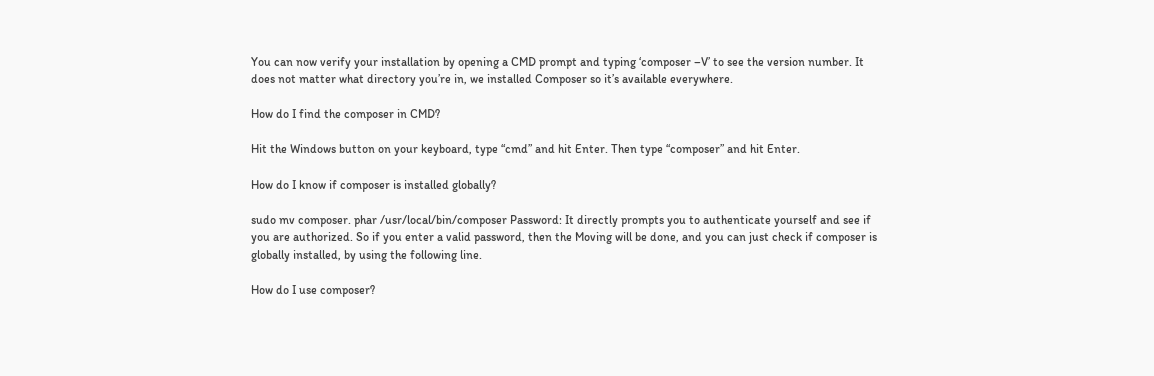You can now verify your installation by opening a CMD prompt and typing ‘composer –V’ to see the version number. It does not matter what directory you’re in, we installed Composer so it’s available everywhere.

How do I find the composer in CMD?

Hit the Windows button on your keyboard, type “cmd” and hit Enter. Then type “composer” and hit Enter.

How do I know if composer is installed globally?

sudo mv composer. phar /usr/local/bin/composer Password: It directly prompts you to authenticate yourself and see if you are authorized. So if you enter a valid password, then the Moving will be done, and you can just check if composer is globally installed, by using the following line.

How do I use composer?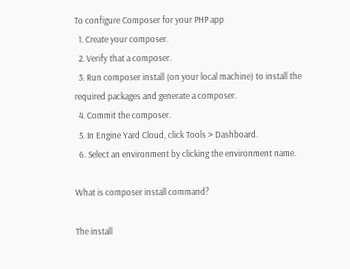To configure Composer for your PHP app
  1. Create your composer.
  2. Verify that a composer.
  3. Run composer install (on your local machine) to install the required packages and generate a composer.
  4. Commit the composer.
  5. In Engine Yard Cloud, click Tools > Dashboard.
  6. Select an environment by clicking the environment name.

What is composer install command?

The install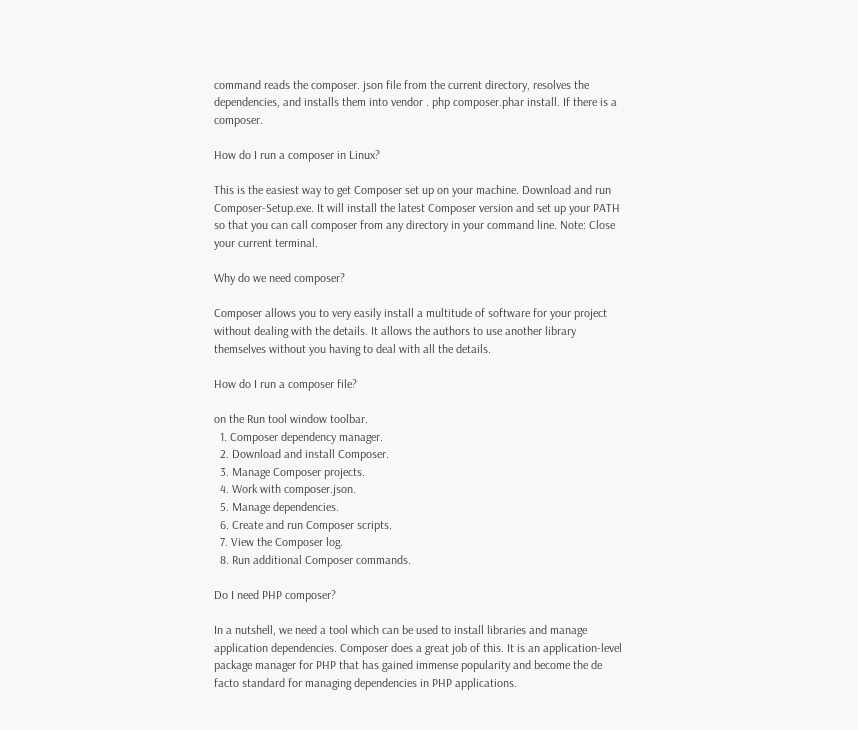command reads the composer. json file from the current directory, resolves the dependencies, and installs them into vendor . php composer.phar install. If there is a composer.

How do I run a composer in Linux?

This is the easiest way to get Composer set up on your machine. Download and run Composer-Setup.exe. It will install the latest Composer version and set up your PATH so that you can call composer from any directory in your command line. Note: Close your current terminal.

Why do we need composer?

Composer allows you to very easily install a multitude of software for your project without dealing with the details. It allows the authors to use another library themselves without you having to deal with all the details.

How do I run a composer file?

on the Run tool window toolbar.
  1. Composer dependency manager.
  2. Download and install Composer.
  3. Manage Composer projects.
  4. Work with composer.json.
  5. Manage dependencies.
  6. Create and run Composer scripts.
  7. View the Composer log.
  8. Run additional Composer commands.

Do I need PHP composer?

In a nutshell, we need a tool which can be used to install libraries and manage application dependencies. Composer does a great job of this. It is an application-level package manager for PHP that has gained immense popularity and become the de facto standard for managing dependencies in PHP applications.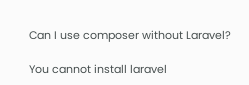Can I use composer without Laravel?

You cannot install laravel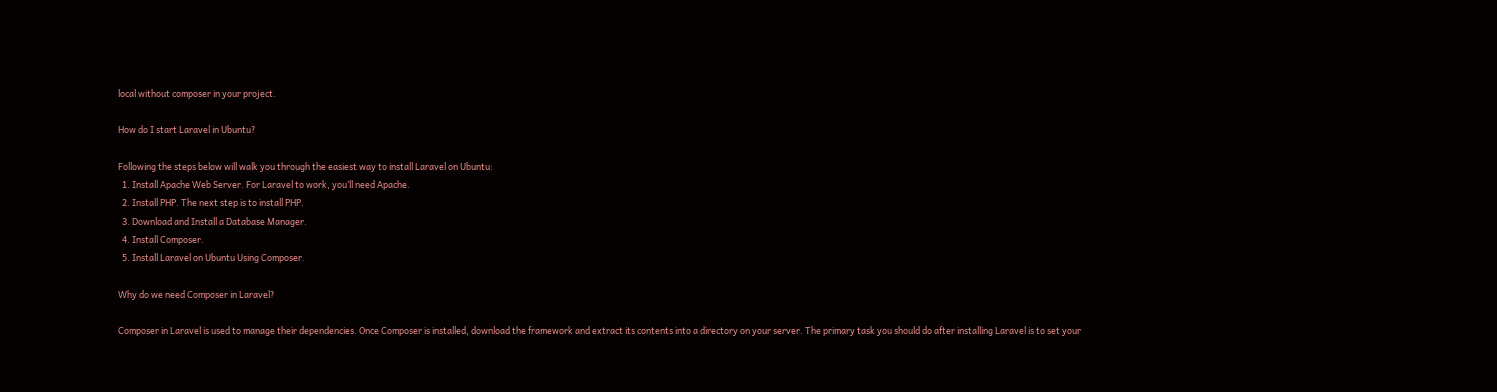local without composer in your project.

How do I start Laravel in Ubuntu?

Following the steps below will walk you through the easiest way to install Laravel on Ubuntu:
  1. Install Apache Web Server. For Laravel to work, you’ll need Apache.
  2. Install PHP. The next step is to install PHP.
  3. Download and Install a Database Manager.
  4. Install Composer.
  5. Install Laravel on Ubuntu Using Composer.

Why do we need Composer in Laravel?

Composer in Laravel is used to manage their dependencies. Once Composer is installed, download the framework and extract its contents into a directory on your server. The primary task you should do after installing Laravel is to set your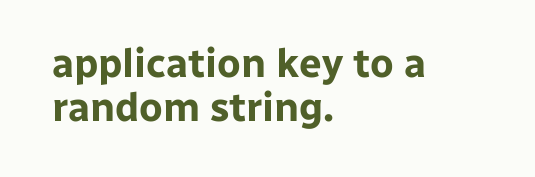application key to a random string.